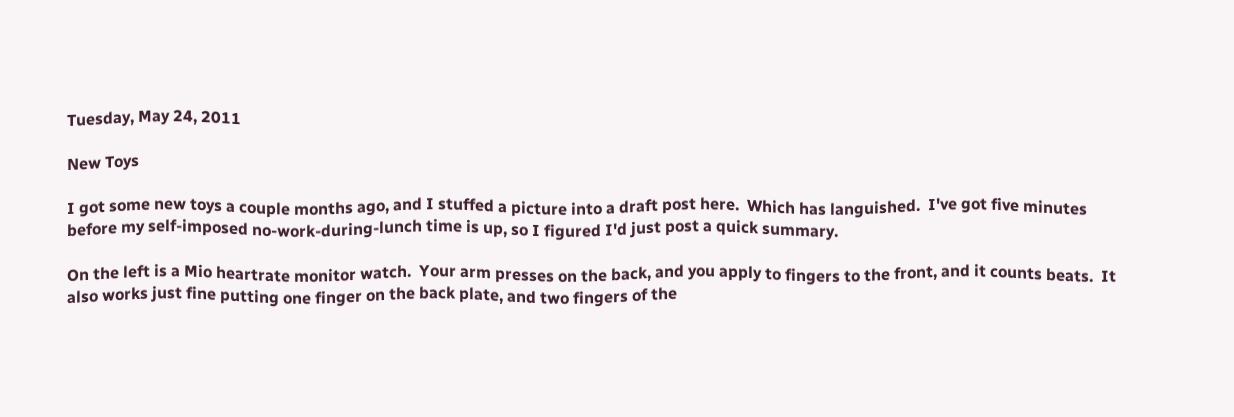Tuesday, May 24, 2011

New Toys

I got some new toys a couple months ago, and I stuffed a picture into a draft post here.  Which has languished.  I've got five minutes before my self-imposed no-work-during-lunch time is up, so I figured I'd just post a quick summary.

On the left is a Mio heartrate monitor watch.  Your arm presses on the back, and you apply to fingers to the front, and it counts beats.  It also works just fine putting one finger on the back plate, and two fingers of the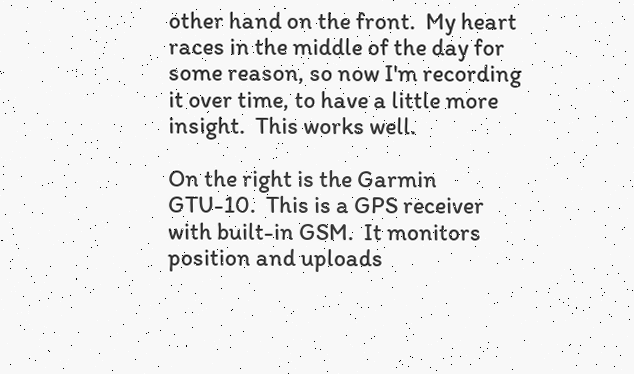other hand on the front.  My heart races in the middle of the day for some reason, so now I'm recording it over time, to have a little more insight.  This works well.

On the right is the Garmin GTU-10.  This is a GPS receiver with built-in GSM.  It monitors position and uploads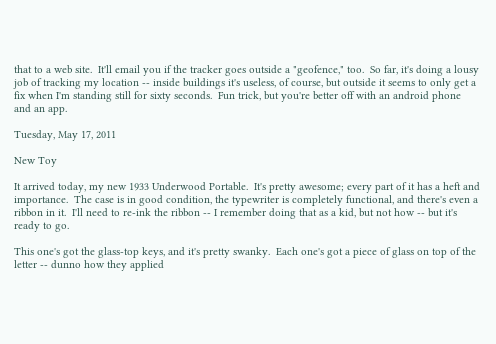that to a web site.  It'll email you if the tracker goes outside a "geofence," too.  So far, it's doing a lousy job of tracking my location -- inside buildings it's useless, of course, but outside it seems to only get a fix when I'm standing still for sixty seconds.  Fun trick, but you're better off with an android phone and an app.

Tuesday, May 17, 2011

New Toy

It arrived today, my new 1933 Underwood Portable.  It's pretty awesome; every part of it has a heft and importance.  The case is in good condition, the typewriter is completely functional, and there's even a ribbon in it.  I'll need to re-ink the ribbon -- I remember doing that as a kid, but not how -- but it's ready to go.

This one's got the glass-top keys, and it's pretty swanky.  Each one's got a piece of glass on top of the letter -- dunno how they applied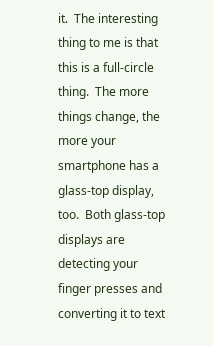it.  The interesting thing to me is that this is a full-circle thing.  The more things change, the more your smartphone has a glass-top display, too.  Both glass-top displays are detecting your finger presses and converting it to text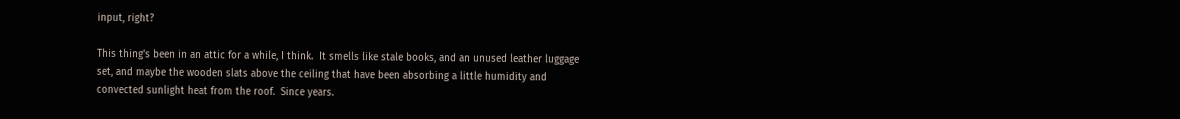input, right?

This thing's been in an attic for a while, I think.  It smells like stale books, and an unused leather luggage set, and maybe the wooden slats above the ceiling that have been absorbing a little humidity and convected sunlight heat from the roof.  Since years.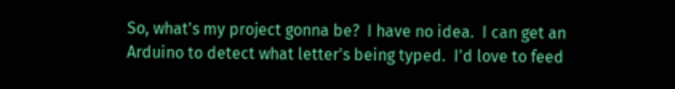So, what's my project gonna be?  I have no idea.  I can get an Arduino to detect what letter's being typed.  I'd love to feed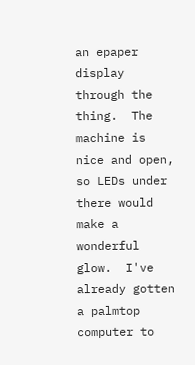an epaper display through the thing.  The machine is nice and open, so LEDs under there would make a wonderful glow.  I've already gotten a palmtop computer to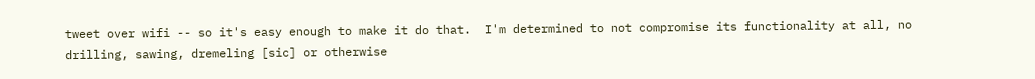tweet over wifi -- so it's easy enough to make it do that.  I'm determined to not compromise its functionality at all, no drilling, sawing, dremeling [sic] or otherwise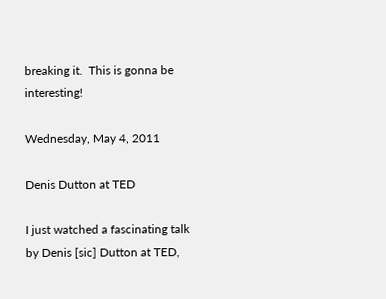breaking it.  This is gonna be interesting!

Wednesday, May 4, 2011

Denis Dutton at TED

I just watched a fascinating talk by Denis [sic] Dutton at TED,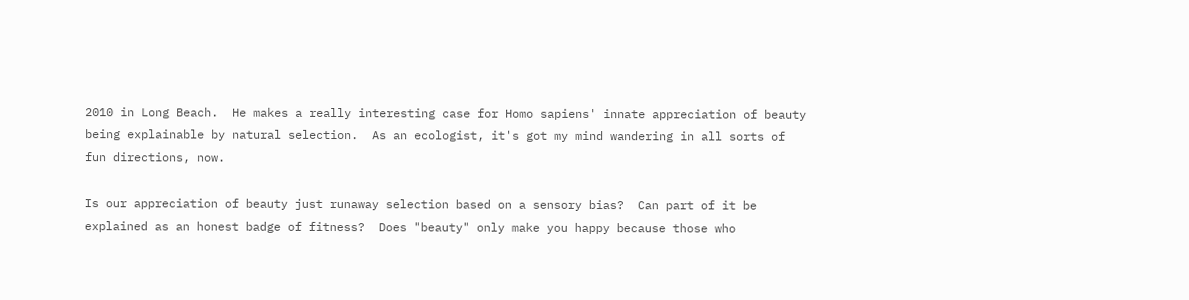2010 in Long Beach.  He makes a really interesting case for Homo sapiens' innate appreciation of beauty being explainable by natural selection.  As an ecologist, it's got my mind wandering in all sorts of fun directions, now.

Is our appreciation of beauty just runaway selection based on a sensory bias?  Can part of it be explained as an honest badge of fitness?  Does "beauty" only make you happy because those who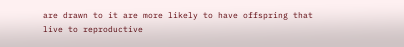are drawn to it are more likely to have offspring that live to reproductive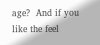age?  And if you like the feel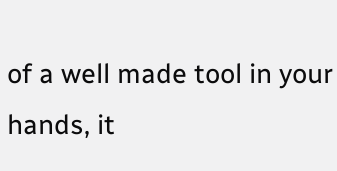of a well made tool in your hands, it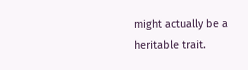might actually be a heritable trait.